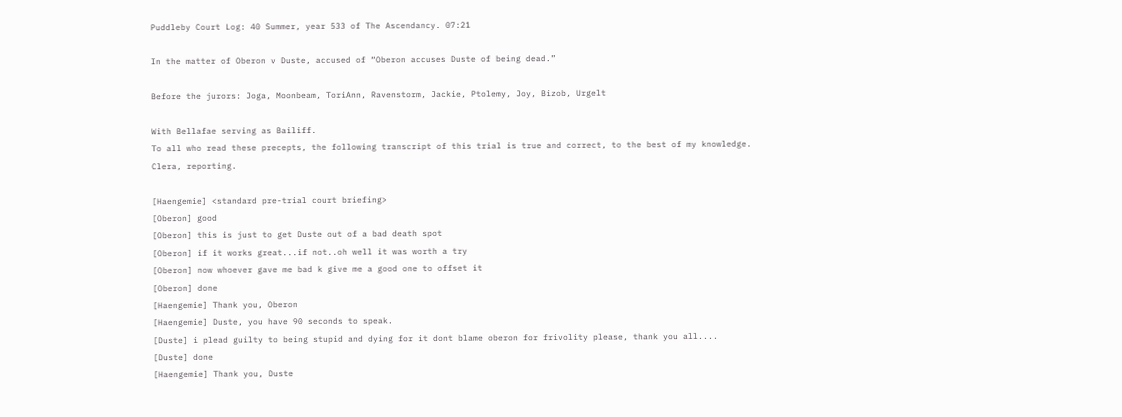Puddleby Court Log: 40 Summer, year 533 of The Ascendancy. 07:21

In the matter of Oberon v Duste, accused of “Oberon accuses Duste of being dead.”

Before the jurors: Joga, Moonbeam, ToriAnn, Ravenstorm, Jackie, Ptolemy, Joy, Bizob, Urgelt

With Bellafae serving as Bailiff.
To all who read these precepts, the following transcript of this trial is true and correct, to the best of my knowledge.
Clera, reporting.

[Haengemie] <standard pre-trial court briefing>
[Oberon] good
[Oberon] this is just to get Duste out of a bad death spot
[Oberon] if it works great...if not..oh well it was worth a try
[Oberon] now whoever gave me bad k give me a good one to offset it
[Oberon] done
[Haengemie] Thank you, Oberon
[Haengemie] Duste, you have 90 seconds to speak.
[Duste] i plead guilty to being stupid and dying for it dont blame oberon for frivolity please, thank you all....
[Duste] done
[Haengemie] Thank you, Duste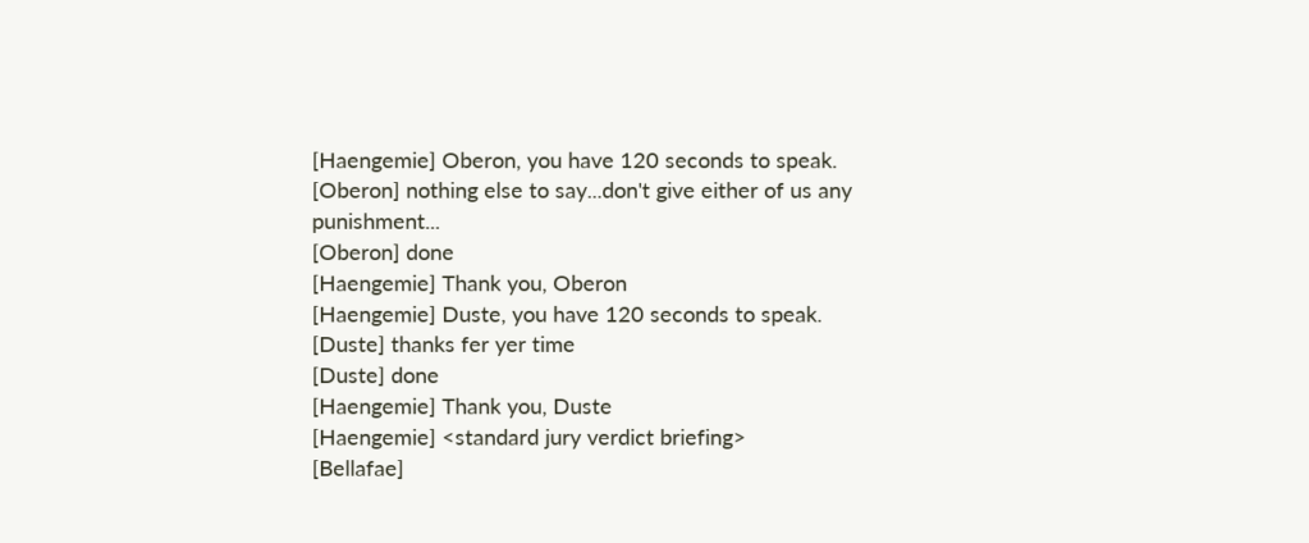[Haengemie] Oberon, you have 120 seconds to speak.
[Oberon] nothing else to say...don't give either of us any punishment...
[Oberon] done
[Haengemie] Thank you, Oberon
[Haengemie] Duste, you have 120 seconds to speak.
[Duste] thanks fer yer time
[Duste] done
[Haengemie] Thank you, Duste
[Haengemie] <standard jury verdict briefing>
[Bellafae]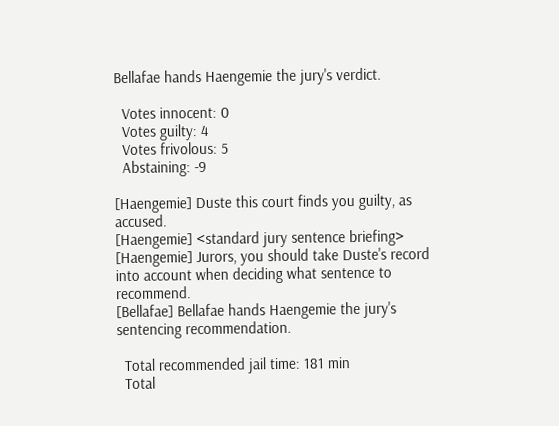Bellafae hands Haengemie the jury's verdict.

  Votes innocent: 0
  Votes guilty: 4
  Votes frivolous: 5
  Abstaining: -9

[Haengemie] Duste this court finds you guilty, as accused.
[Haengemie] <standard jury sentence briefing>
[Haengemie] Jurors, you should take Duste's record into account when deciding what sentence to recommend.
[Bellafae] Bellafae hands Haengemie the jury's sentencing recommendation.

  Total recommended jail time: 181 min
  Total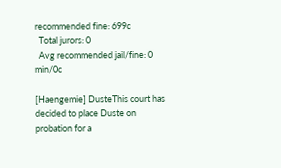recommended fine: 699c
  Total jurors: 0
  Avg recommended jail/fine: 0 min/0c

[Haengemie] DusteThis court has decided to place Duste on probation for a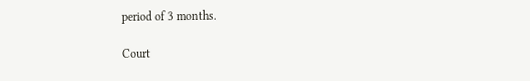period of 3 months.

Court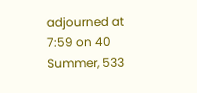adjourned at 7:59 on 40 Summer, 533